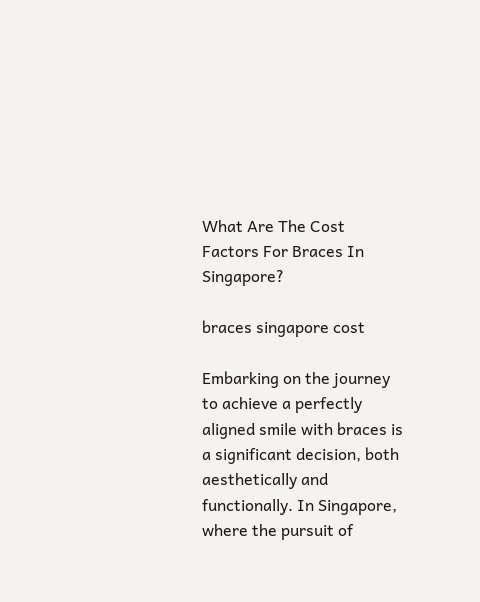What Are The Cost Factors For Braces In Singapore?

braces singapore cost

Embarking on the journey to achieve a perfectly aligned smile with braces is a significant decision, both aesthetically and functionally. In Singapore, where the pursuit of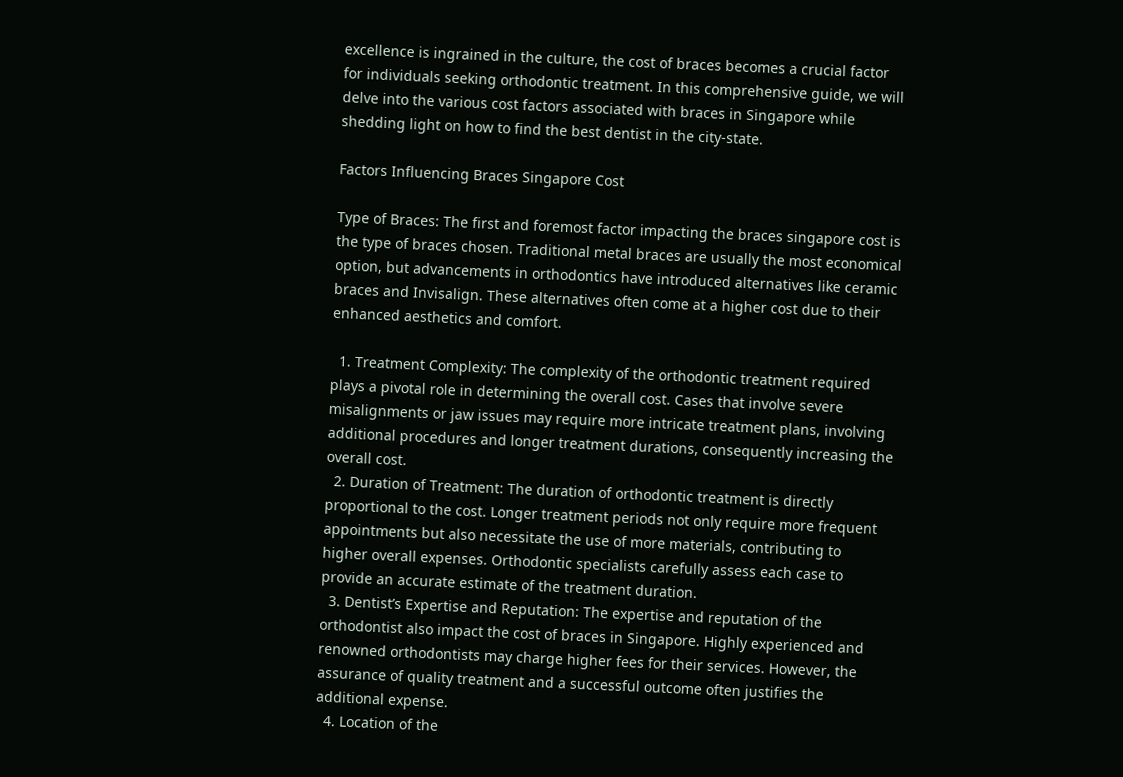excellence is ingrained in the culture, the cost of braces becomes a crucial factor for individuals seeking orthodontic treatment. In this comprehensive guide, we will delve into the various cost factors associated with braces in Singapore while shedding light on how to find the best dentist in the city-state.

Factors Influencing Braces Singapore Cost

Type of Braces: The first and foremost factor impacting the braces singapore cost is the type of braces chosen. Traditional metal braces are usually the most economical option, but advancements in orthodontics have introduced alternatives like ceramic braces and Invisalign. These alternatives often come at a higher cost due to their enhanced aesthetics and comfort.

  1. Treatment Complexity: The complexity of the orthodontic treatment required plays a pivotal role in determining the overall cost. Cases that involve severe misalignments or jaw issues may require more intricate treatment plans, involving additional procedures and longer treatment durations, consequently increasing the overall cost.
  2. Duration of Treatment: The duration of orthodontic treatment is directly proportional to the cost. Longer treatment periods not only require more frequent appointments but also necessitate the use of more materials, contributing to higher overall expenses. Orthodontic specialists carefully assess each case to provide an accurate estimate of the treatment duration.
  3. Dentist’s Expertise and Reputation: The expertise and reputation of the orthodontist also impact the cost of braces in Singapore. Highly experienced and renowned orthodontists may charge higher fees for their services. However, the assurance of quality treatment and a successful outcome often justifies the additional expense.
  4. Location of the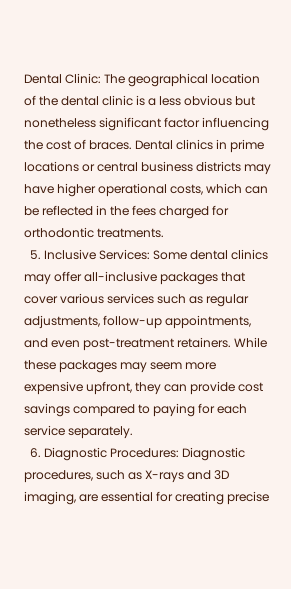Dental Clinic: The geographical location of the dental clinic is a less obvious but nonetheless significant factor influencing the cost of braces. Dental clinics in prime locations or central business districts may have higher operational costs, which can be reflected in the fees charged for orthodontic treatments.
  5. Inclusive Services: Some dental clinics may offer all-inclusive packages that cover various services such as regular adjustments, follow-up appointments, and even post-treatment retainers. While these packages may seem more expensive upfront, they can provide cost savings compared to paying for each service separately.
  6. Diagnostic Procedures: Diagnostic procedures, such as X-rays and 3D imaging, are essential for creating precise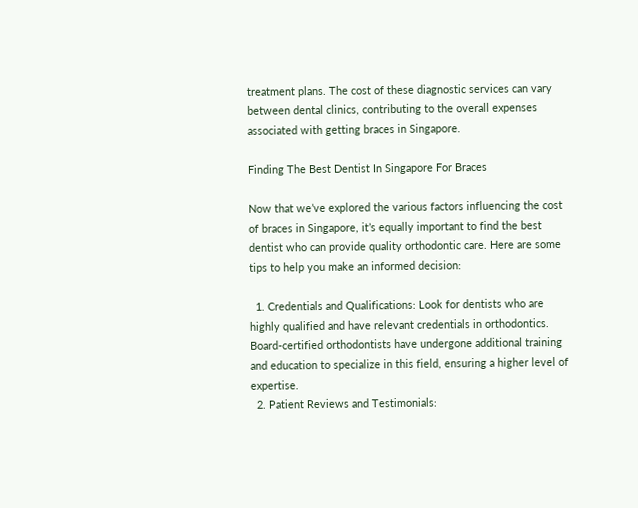treatment plans. The cost of these diagnostic services can vary between dental clinics, contributing to the overall expenses associated with getting braces in Singapore.

Finding The Best Dentist In Singapore For Braces

Now that we’ve explored the various factors influencing the cost of braces in Singapore, it’s equally important to find the best dentist who can provide quality orthodontic care. Here are some tips to help you make an informed decision:

  1. Credentials and Qualifications: Look for dentists who are highly qualified and have relevant credentials in orthodontics. Board-certified orthodontists have undergone additional training and education to specialize in this field, ensuring a higher level of expertise.
  2. Patient Reviews and Testimonials: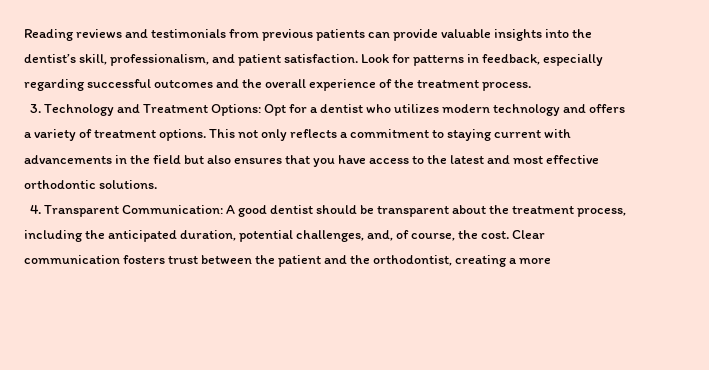Reading reviews and testimonials from previous patients can provide valuable insights into the dentist’s skill, professionalism, and patient satisfaction. Look for patterns in feedback, especially regarding successful outcomes and the overall experience of the treatment process.
  3. Technology and Treatment Options: Opt for a dentist who utilizes modern technology and offers a variety of treatment options. This not only reflects a commitment to staying current with advancements in the field but also ensures that you have access to the latest and most effective orthodontic solutions.
  4. Transparent Communication: A good dentist should be transparent about the treatment process, including the anticipated duration, potential challenges, and, of course, the cost. Clear communication fosters trust between the patient and the orthodontist, creating a more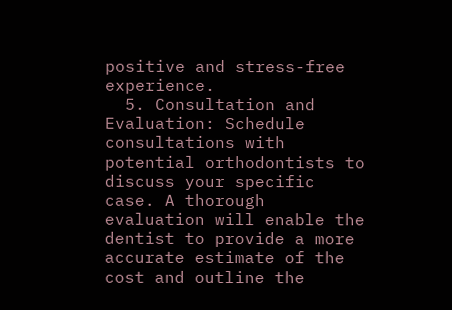positive and stress-free experience.
  5. Consultation and Evaluation: Schedule consultations with potential orthodontists to discuss your specific case. A thorough evaluation will enable the dentist to provide a more accurate estimate of the cost and outline the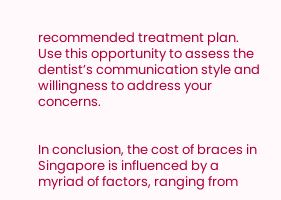recommended treatment plan. Use this opportunity to assess the dentist’s communication style and willingness to address your concerns.


In conclusion, the cost of braces in Singapore is influenced by a myriad of factors, ranging from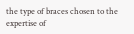the type of braces chosen to the expertise of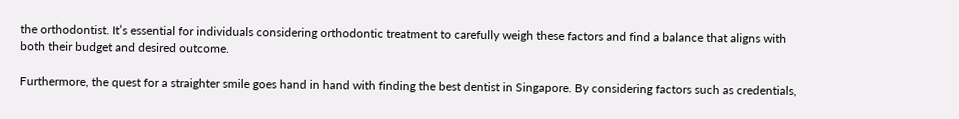the orthodontist. It’s essential for individuals considering orthodontic treatment to carefully weigh these factors and find a balance that aligns with both their budget and desired outcome.

Furthermore, the quest for a straighter smile goes hand in hand with finding the best dentist in Singapore. By considering factors such as credentials,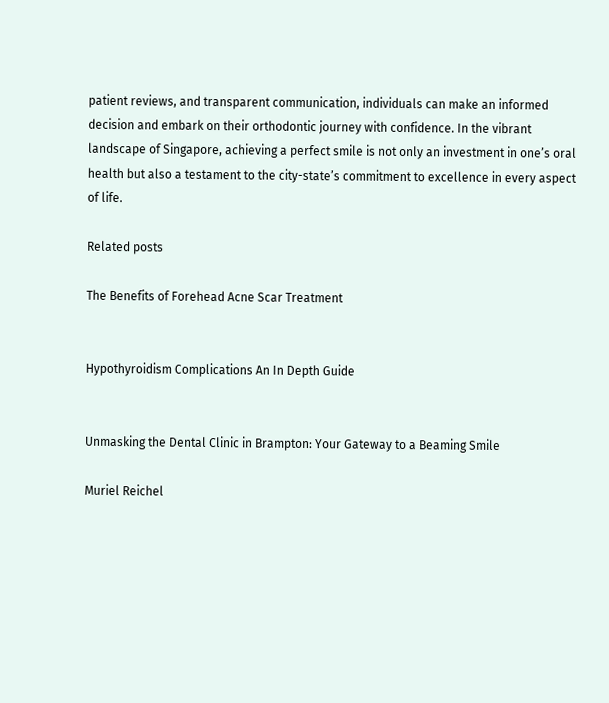patient reviews, and transparent communication, individuals can make an informed decision and embark on their orthodontic journey with confidence. In the vibrant landscape of Singapore, achieving a perfect smile is not only an investment in one’s oral health but also a testament to the city-state’s commitment to excellence in every aspect of life.

Related posts

The Benefits of Forehead Acne Scar Treatment


Hypothyroidism Complications An In Depth Guide


Unmasking the Dental Clinic in Brampton: Your Gateway to a Beaming Smile

Muriel Reichel